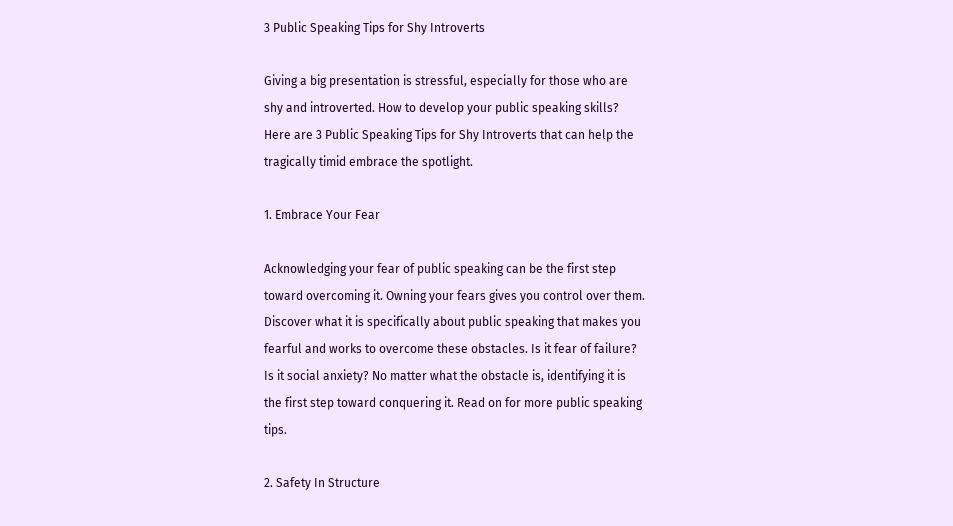3 Public Speaking Tips for Shy Introverts

Giving a big presentation is stressful, especially for those who are shy and introverted. How to develop your public speaking skills? Here are 3 Public Speaking Tips for Shy Introverts that can help the tragically timid embrace the spotlight.

1. Embrace Your Fear

Acknowledging your fear of public speaking can be the first step toward overcoming it. Owning your fears gives you control over them. Discover what it is specifically about public speaking that makes you fearful and works to overcome these obstacles. Is it fear of failure? Is it social anxiety? No matter what the obstacle is, identifying it is the first step toward conquering it. Read on for more public speaking tips.

2. Safety In Structure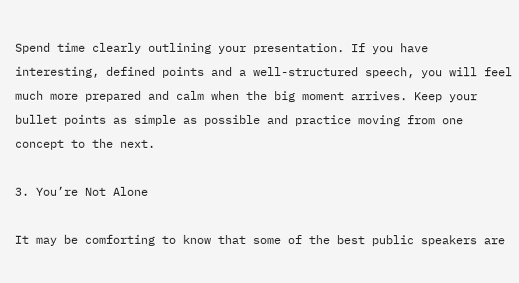Spend time clearly outlining your presentation. If you have interesting, defined points and a well-structured speech, you will feel much more prepared and calm when the big moment arrives. Keep your bullet points as simple as possible and practice moving from one concept to the next.

3. You’re Not Alone

It may be comforting to know that some of the best public speakers are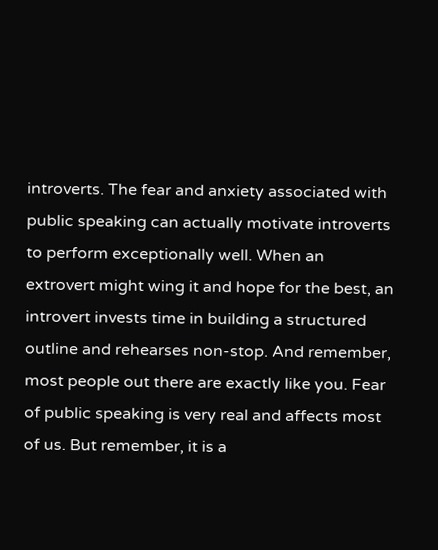introverts. The fear and anxiety associated with public speaking can actually motivate introverts to perform exceptionally well. When an extrovert might wing it and hope for the best, an introvert invests time in building a structured outline and rehearses non-stop. And remember, most people out there are exactly like you. Fear of public speaking is very real and affects most of us. But remember, it is a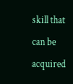skill that can be acquired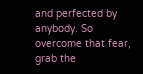and perfected by anybody. So overcome that fear, grab the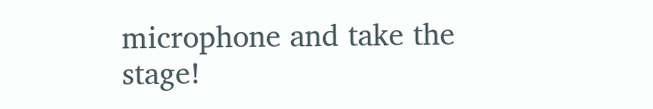microphone and take the stage!